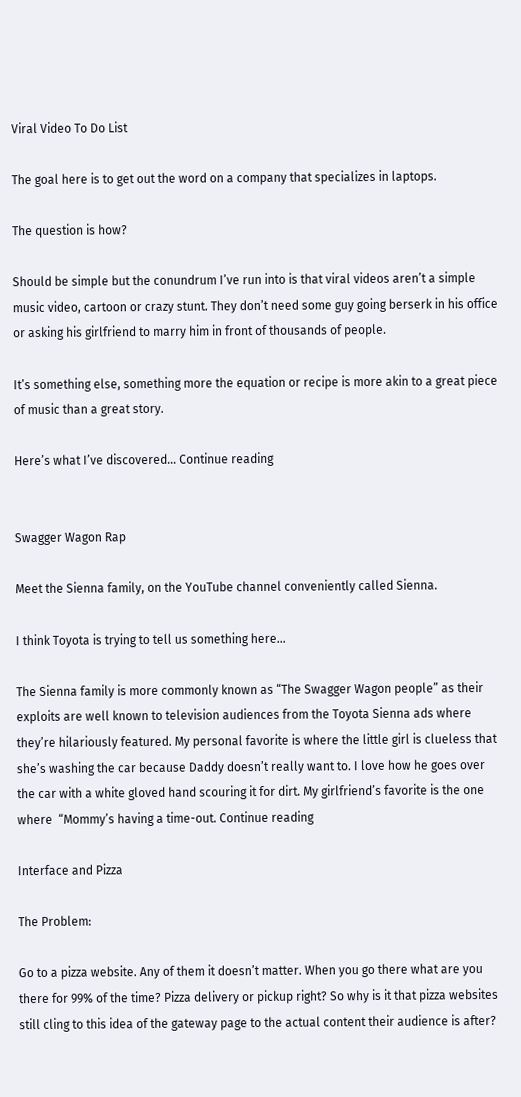Viral Video To Do List

The goal here is to get out the word on a company that specializes in laptops.

The question is how?

Should be simple but the conundrum I’ve run into is that viral videos aren’t a simple music video, cartoon or crazy stunt. They don’t need some guy going berserk in his office or asking his girlfriend to marry him in front of thousands of people.

It’s something else, something more the equation or recipe is more akin to a great piece of music than a great story.

Here’s what I’ve discovered… Continue reading


Swagger Wagon Rap

Meet the Sienna family, on the YouTube channel conveniently called Sienna.

I think Toyota is trying to tell us something here…

The Sienna family is more commonly known as “The Swagger Wagon people” as their exploits are well known to television audiences from the Toyota Sienna ads where they’re hilariously featured. My personal favorite is where the little girl is clueless that she’s washing the car because Daddy doesn’t really want to. I love how he goes over the car with a white gloved hand scouring it for dirt. My girlfriend’s favorite is the one where  “Mommy’s having a time-out. Continue reading

Interface and Pizza

The Problem:

Go to a pizza website. Any of them it doesn’t matter. When you go there what are you there for 99% of the time? Pizza delivery or pickup right? So why is it that pizza websites still cling to this idea of the gateway page to the actual content their audience is after?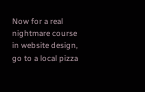Now for a real nightmare course in website design, go to a local pizza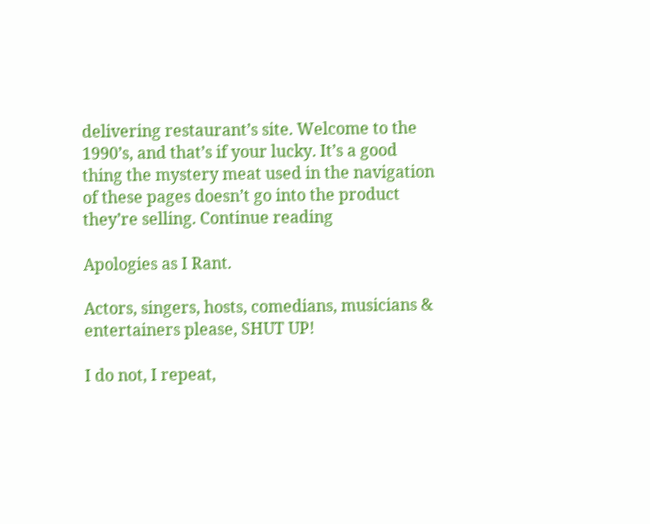delivering restaurant’s site. Welcome to the 1990’s, and that’s if your lucky. It’s a good thing the mystery meat used in the navigation of these pages doesn’t go into the product they’re selling. Continue reading

Apologies as I Rant.

Actors, singers, hosts, comedians, musicians & entertainers please, SHUT UP!

I do not, I repeat,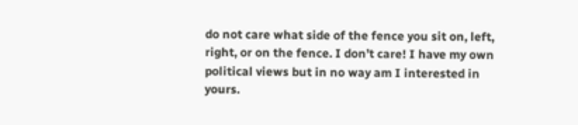do not care what side of the fence you sit on, left, right, or on the fence. I don’t care! I have my own political views but in no way am I interested in yours.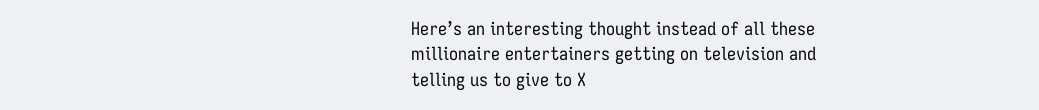Here’s an interesting thought instead of all these millionaire entertainers getting on television and telling us to give to X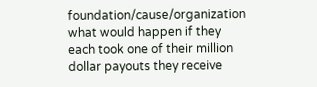foundation/cause/organization what would happen if they each took one of their million dollar payouts they receive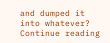and dumped it into whatever? Continue reading